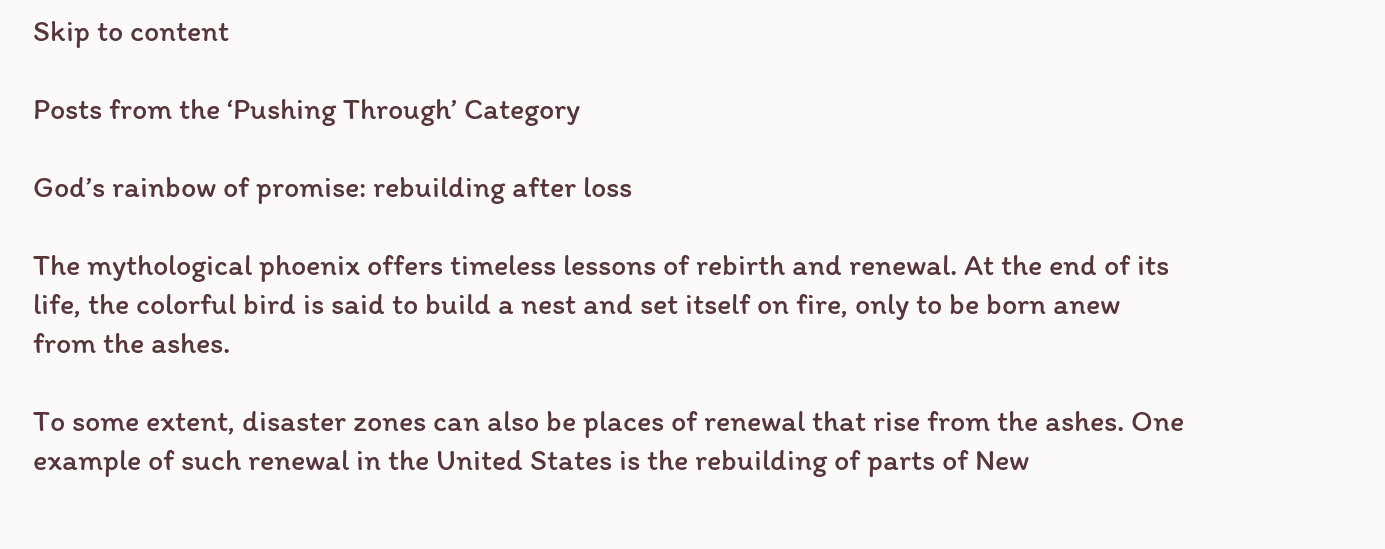Skip to content

Posts from the ‘Pushing Through’ Category

God’s rainbow of promise: rebuilding after loss

The mythological phoenix offers timeless lessons of rebirth and renewal. At the end of its life, the colorful bird is said to build a nest and set itself on fire, only to be born anew from the ashes.

To some extent, disaster zones can also be places of renewal that rise from the ashes. One example of such renewal in the United States is the rebuilding of parts of New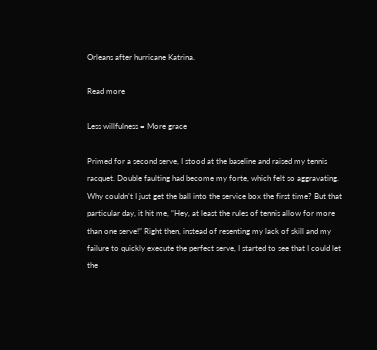Orleans after hurricane Katrina.

Read more

Less willfulness = More grace

Primed for a second serve, I stood at the baseline and raised my tennis racquet. Double faulting had become my forte, which felt so aggravating. Why couldn’t I just get the ball into the service box the first time? But that particular day, it hit me, “Hey, at least the rules of tennis allow for more than one serve!” Right then, instead of resenting my lack of skill and my failure to quickly execute the perfect serve, I started to see that I could let the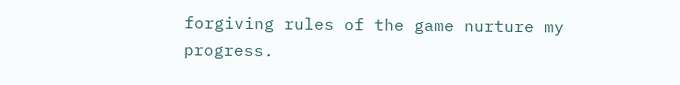forgiving rules of the game nurture my progress.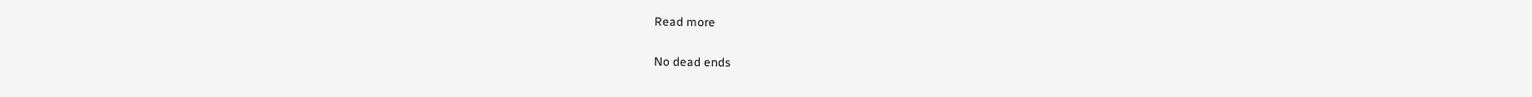Read more

No dead ends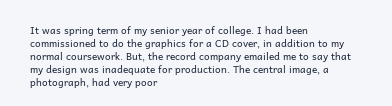It was spring term of my senior year of college. I had been commissioned to do the graphics for a CD cover, in addition to my normal coursework. But, the record company emailed me to say that my design was inadequate for production. The central image, a photograph, had very poor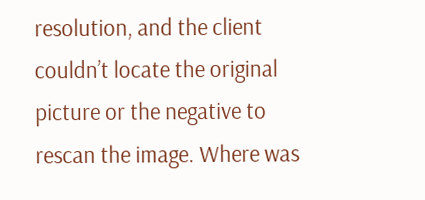resolution, and the client couldn’t locate the original picture or the negative to rescan the image. Where was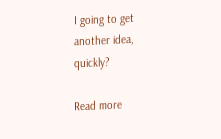I going to get another idea, quickly?

Read more